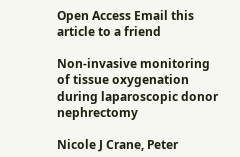Open Access Email this article to a friend

Non-invasive monitoring of tissue oxygenation during laparoscopic donor nephrectomy

Nicole J Crane, Peter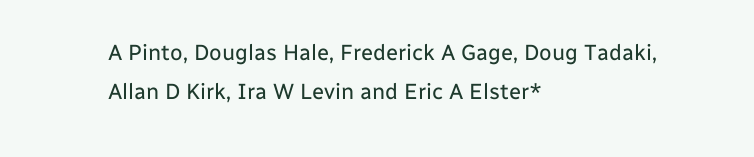A Pinto, Douglas Hale, Frederick A Gage, Doug Tadaki, Allan D Kirk, Ira W Levin and Eric A Elster*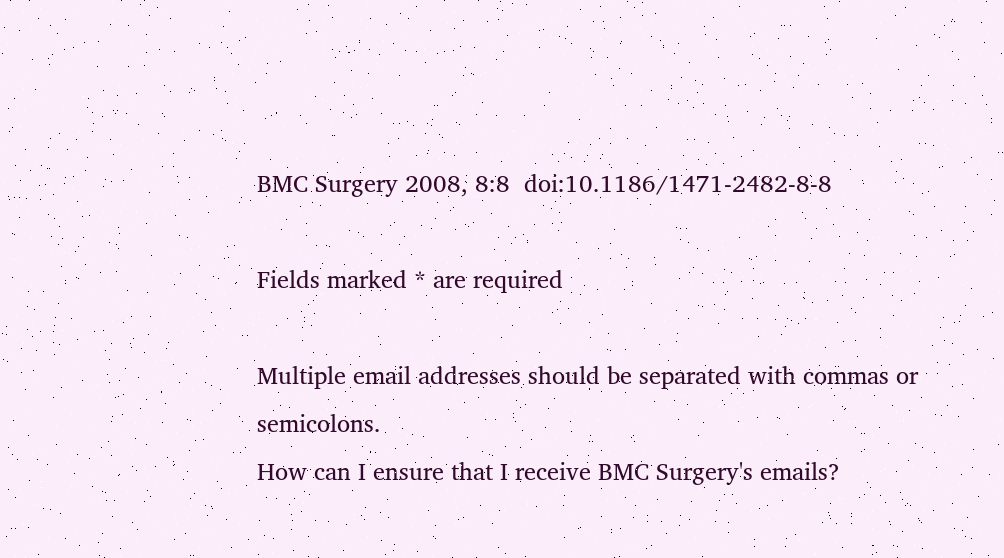BMC Surgery 2008, 8:8  doi:10.1186/1471-2482-8-8

Fields marked * are required

Multiple email addresses should be separated with commas or semicolons.
How can I ensure that I receive BMC Surgery's emails?